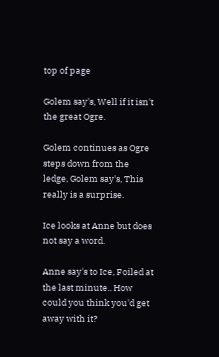top of page

Golem say's, Well if it isn't the great Ogre.

Golem continues as Ogre steps down from the ledge, Golem say's, This really is a surprise.

Ice looks at Anne but does not say a word.

Anne say's to Ice, Foiled at the last minute.. How could you think you'd get away with it?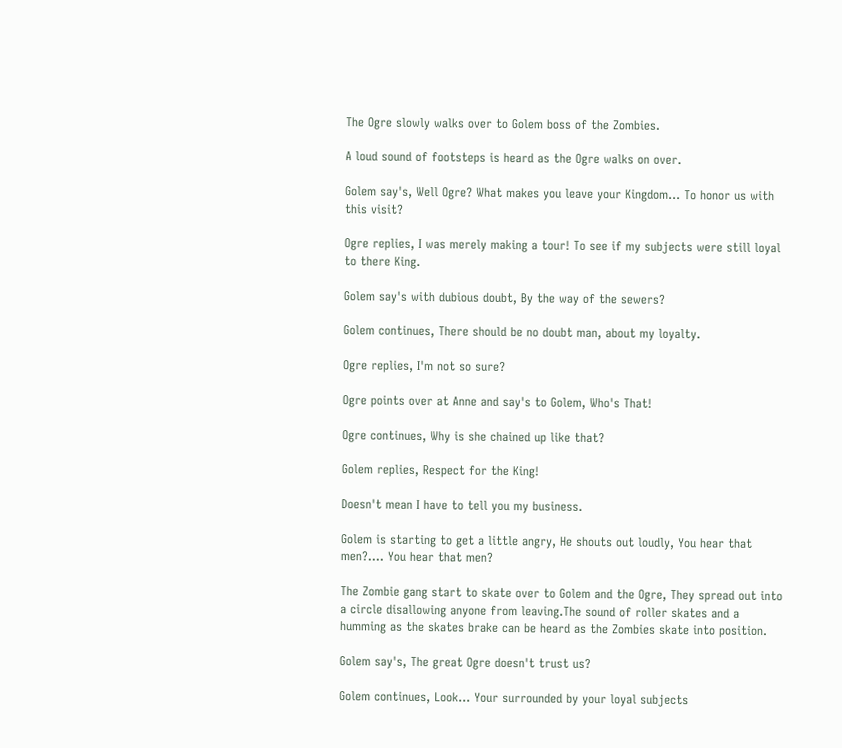The Ogre slowly walks over to Golem boss of the Zombies.

A loud sound of footsteps is heard as the Ogre walks on over.

Golem say's, Well Ogre? What makes you leave your Kingdom... To honor us with this visit?

Ogre replies, I was merely making a tour! To see if my subjects were still loyal to there King.

Golem say's with dubious doubt, By the way of the sewers?

Golem continues, There should be no doubt man, about my loyalty.

Ogre replies, I'm not so sure?

Ogre points over at Anne and say's to Golem, Who's That!

Ogre continues, Why is she chained up like that?

Golem replies, Respect for the King!

Doesn't mean I have to tell you my business.

Golem is starting to get a little angry, He shouts out loudly, You hear that men?.... You hear that men?

The Zombie gang start to skate over to Golem and the Ogre, They spread out into a circle disallowing anyone from leaving.The sound of roller skates and a humming as the skates brake can be heard as the Zombies skate into position.

Golem say's, The great Ogre doesn't trust us?

Golem continues, Look... Your surrounded by your loyal subjects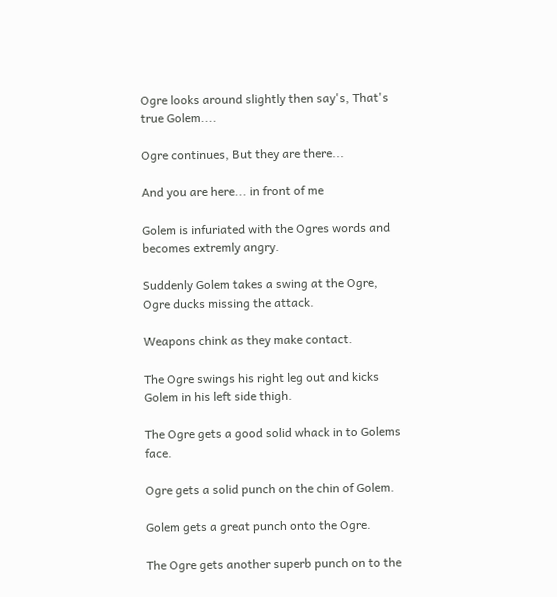Ogre looks around slightly then say's, That's true Golem....

Ogre continues, But they are there...

And you are here... in front of me

Golem is infuriated with the Ogres words and becomes extremly angry.

Suddenly Golem takes a swing at the Ogre, Ogre ducks missing the attack.

Weapons chink as they make contact.

The Ogre swings his right leg out and kicks Golem in his left side thigh.

The Ogre gets a good solid whack in to Golems face.

Ogre gets a solid punch on the chin of Golem.

Golem gets a great punch onto the Ogre.

The Ogre gets another superb punch on to the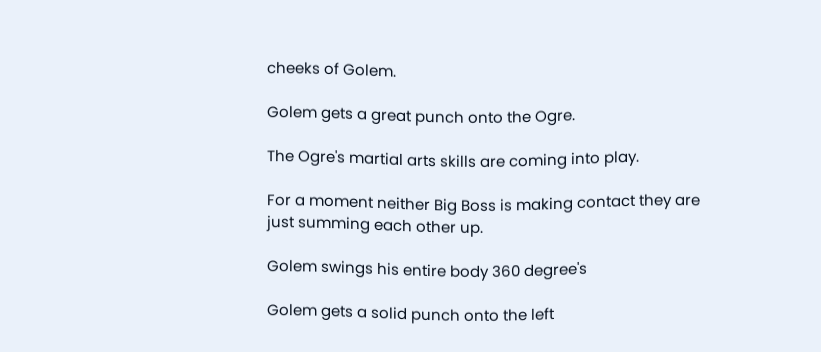cheeks of Golem.

Golem gets a great punch onto the Ogre.

The Ogre's martial arts skills are coming into play.

For a moment neither Big Boss is making contact they are just summing each other up.

Golem swings his entire body 360 degree's

Golem gets a solid punch onto the left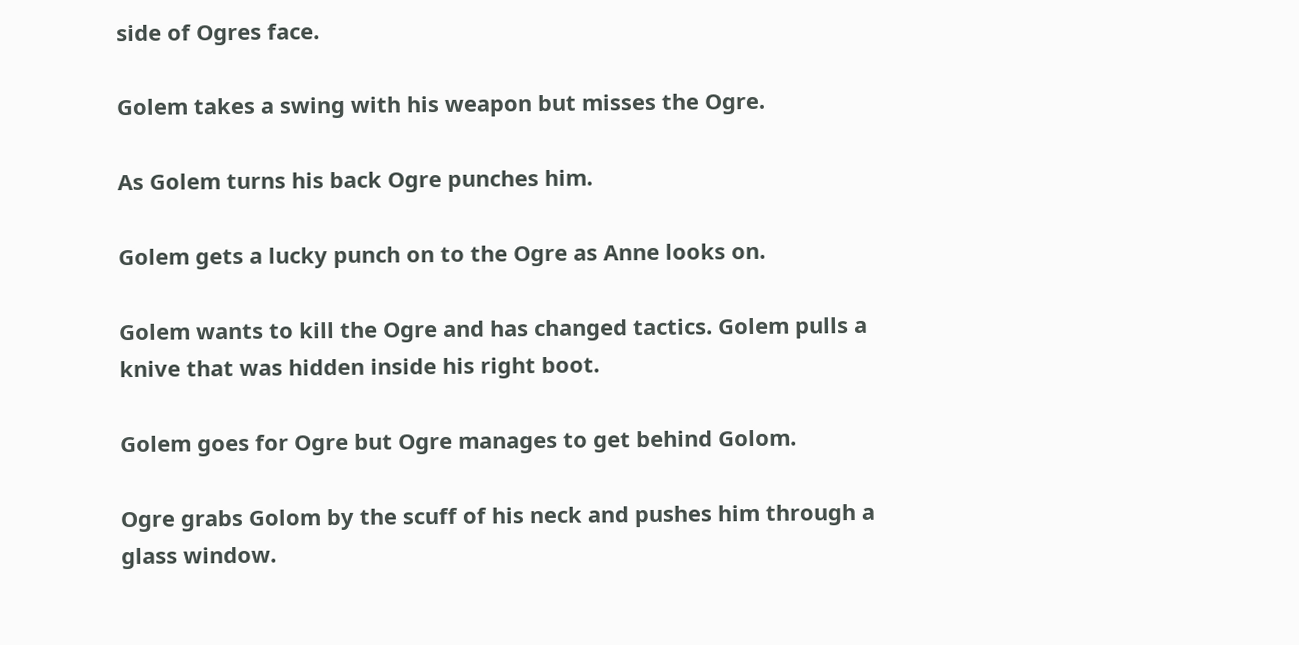side of Ogres face.

Golem takes a swing with his weapon but misses the Ogre.

As Golem turns his back Ogre punches him.

Golem gets a lucky punch on to the Ogre as Anne looks on.

Golem wants to kill the Ogre and has changed tactics. Golem pulls a knive that was hidden inside his right boot.

Golem goes for Ogre but Ogre manages to get behind Golom.

Ogre grabs Golom by the scuff of his neck and pushes him through a glass window.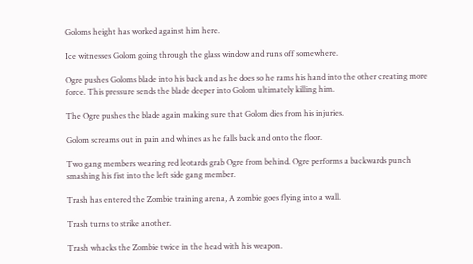Goloms height has worked against him here.

Ice witnesses Golom going through the glass window and runs off somewhere.

Ogre pushes Goloms blade into his back and as he does so he rams his hand into the other creating more force. This pressure sends the blade deeper into Golom ultimately killing him.

The Ogre pushes the blade again making sure that Golom dies from his injuries.

Golom screams out in pain and whines as he falls back and onto the floor.

Two gang members wearing red leotards grab Ogre from behind. Ogre performs a backwards punch smashing his fist into the left side gang member.

Trash has entered the Zombie training arena, A zombie goes flying into a wall.

Trash turns to strike another.

Trash whacks the Zombie twice in the head with his weapon.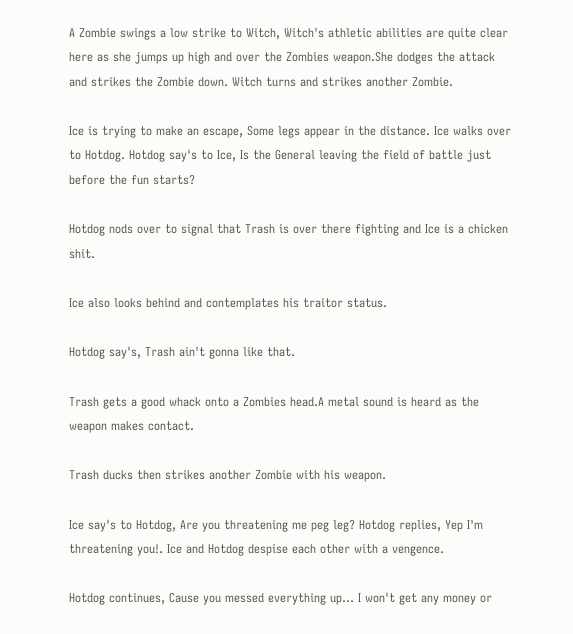A Zombie swings a low strike to Witch, Witch's athletic abilities are quite clear here as she jumps up high and over the Zombies weapon.She dodges the attack and strikes the Zombie down. Witch turns and strikes another Zombie.

Ice is trying to make an escape, Some legs appear in the distance. Ice walks over to Hotdog. Hotdog say's to Ice, Is the General leaving the field of battle just before the fun starts?

Hotdog nods over to signal that Trash is over there fighting and Ice is a chicken shit.

Ice also looks behind and contemplates his traitor status.

Hotdog say's, Trash ain't gonna like that.

Trash gets a good whack onto a Zombies head.A metal sound is heard as the weapon makes contact.

Trash ducks then strikes another Zombie with his weapon.

Ice say's to Hotdog, Are you threatening me peg leg? Hotdog replies, Yep I'm threatening you!. Ice and Hotdog despise each other with a vengence.

Hotdog continues, Cause you messed everything up... I won't get any money or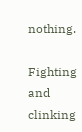nothing.

Fighting and clinking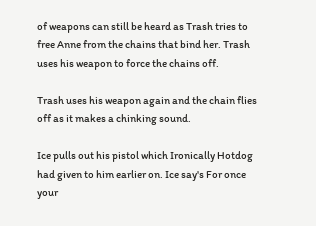of weapons can still be heard as Trash tries to free Anne from the chains that bind her. Trash uses his weapon to force the chains off.

Trash uses his weapon again and the chain flies off as it makes a chinking sound.

Ice pulls out his pistol which Ironically Hotdog had given to him earlier on. Ice say's For once your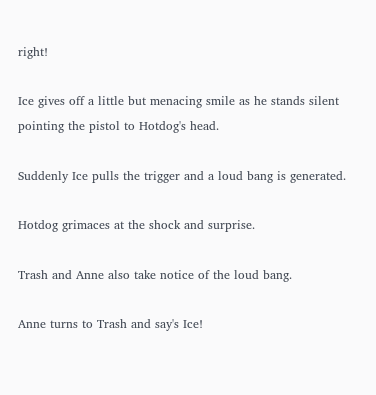right!

Ice gives off a little but menacing smile as he stands silent pointing the pistol to Hotdog's head.

Suddenly Ice pulls the trigger and a loud bang is generated.

Hotdog grimaces at the shock and surprise.

Trash and Anne also take notice of the loud bang.

Anne turns to Trash and say's Ice!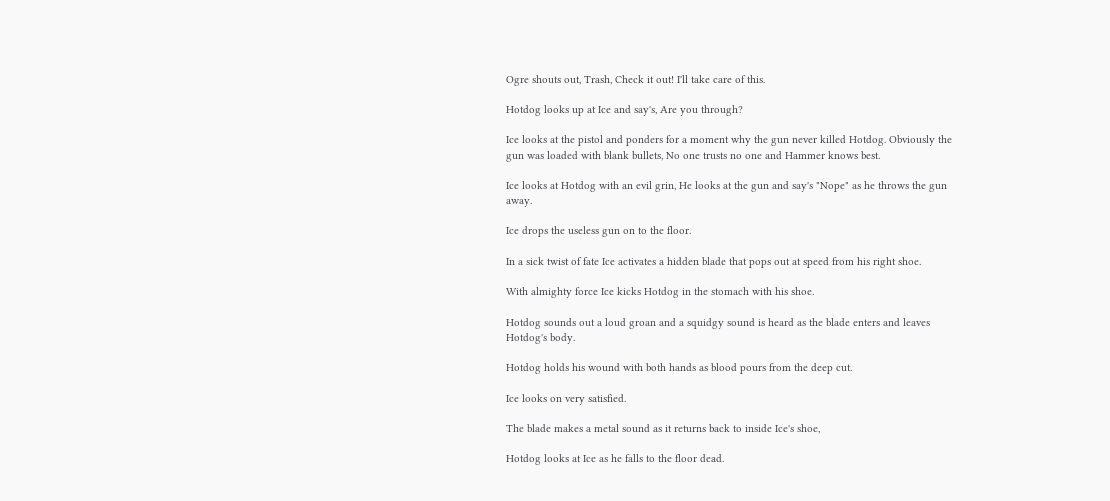Ogre shouts out, Trash, Check it out! I'll take care of this.

Hotdog looks up at Ice and say's, Are you through?

Ice looks at the pistol and ponders for a moment why the gun never killed Hotdog. Obviously the gun was loaded with blank bullets, No one trusts no one and Hammer knows best.

Ice looks at Hotdog with an evil grin, He looks at the gun and say's "Nope" as he throws the gun away.

Ice drops the useless gun on to the floor.

In a sick twist of fate Ice activates a hidden blade that pops out at speed from his right shoe.

With almighty force Ice kicks Hotdog in the stomach with his shoe.

Hotdog sounds out a loud groan and a squidgy sound is heard as the blade enters and leaves Hotdog's body.

Hotdog holds his wound with both hands as blood pours from the deep cut.

Ice looks on very satisfied.

The blade makes a metal sound as it returns back to inside Ice's shoe,

Hotdog looks at Ice as he falls to the floor dead.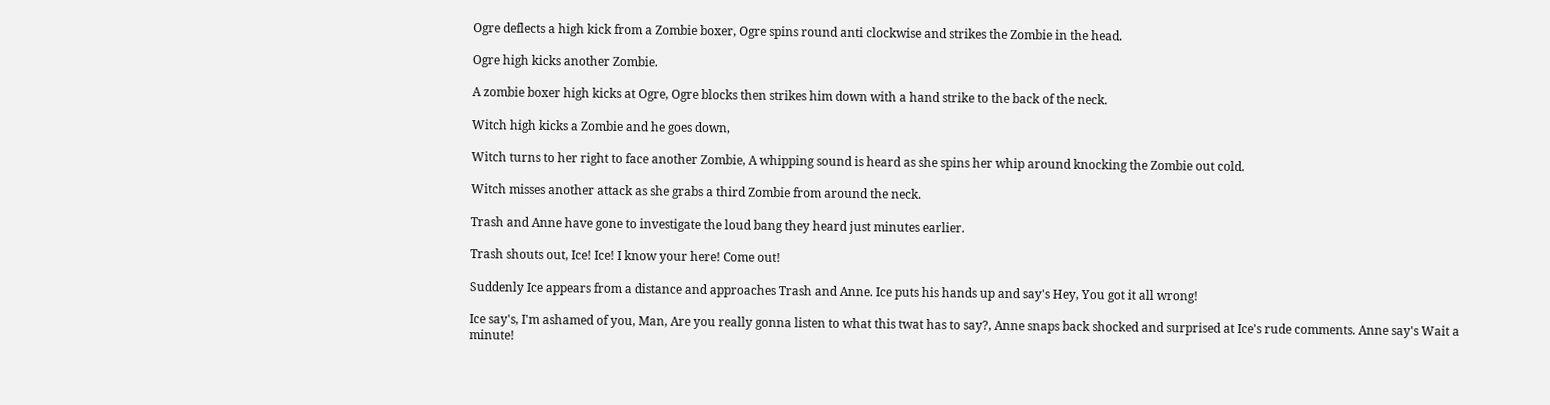Ogre deflects a high kick from a Zombie boxer, Ogre spins round anti clockwise and strikes the Zombie in the head.

Ogre high kicks another Zombie.

A zombie boxer high kicks at Ogre, Ogre blocks then strikes him down with a hand strike to the back of the neck.

Witch high kicks a Zombie and he goes down,

Witch turns to her right to face another Zombie, A whipping sound is heard as she spins her whip around knocking the Zombie out cold.

Witch misses another attack as she grabs a third Zombie from around the neck.

Trash and Anne have gone to investigate the loud bang they heard just minutes earlier.

Trash shouts out, Ice! Ice! I know your here! Come out!

Suddenly Ice appears from a distance and approaches Trash and Anne. Ice puts his hands up and say's Hey, You got it all wrong!

Ice say's, I'm ashamed of you, Man, Are you really gonna listen to what this twat has to say?, Anne snaps back shocked and surprised at Ice's rude comments. Anne say's Wait a minute!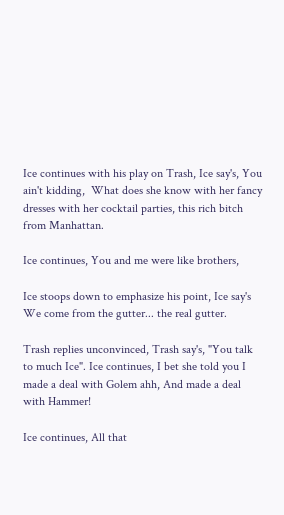Ice continues with his play on Trash, Ice say's, You ain't kidding,  What does she know with her fancy dresses with her cocktail parties, this rich bitch from Manhattan.

Ice continues, You and me were like brothers,

Ice stoops down to emphasize his point, Ice say's We come from the gutter... the real gutter.

Trash replies unconvinced, Trash say's, "You talk to much Ice". Ice continues, I bet she told you I made a deal with Golem ahh, And made a deal with Hammer!

Ice continues, All that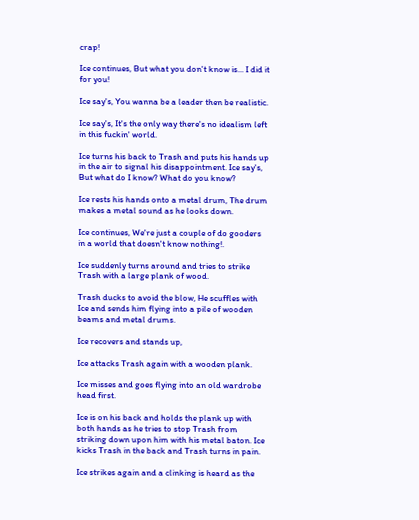crap!

Ice continues, But what you don't know is... I did it for you!

Ice say's, You wanna be a leader then be realistic.

Ice say's, It's the only way there's no idealism left in this fuckin' world.

Ice turns his back to Trash and puts his hands up in the air to signal his disappointment. Ice say's, But what do I know? What do you know?

Ice rests his hands onto a metal drum, The drum makes a metal sound as he looks down.

Ice continues, We're just a couple of do gooders in a world that doesn't know nothing!.

Ice suddenly turns around and tries to strike Trash with a large plank of wood.

Trash ducks to avoid the blow, He scuffles with Ice and sends him flying into a pile of wooden beams and metal drums.

Ice recovers and stands up,

Ice attacks Trash again with a wooden plank.

Ice misses and goes flying into an old wardrobe head first.

Ice is on his back and holds the plank up with both hands as he tries to stop Trash from striking down upon him with his metal baton. Ice kicks Trash in the back and Trash turns in pain.

Ice strikes again and a clinking is heard as the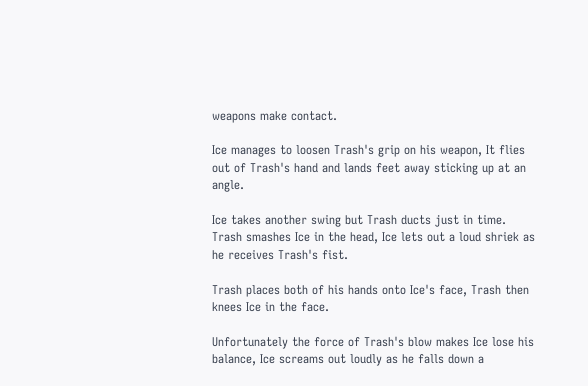weapons make contact.

Ice manages to loosen Trash's grip on his weapon, It flies out of Trash's hand and lands feet away sticking up at an angle.

Ice takes another swing but Trash ducts just in time. Trash smashes Ice in the head, Ice lets out a loud shriek as he receives Trash's fist.

Trash places both of his hands onto Ice's face, Trash then knees Ice in the face.

Unfortunately the force of Trash's blow makes Ice lose his balance, Ice screams out loudly as he falls down a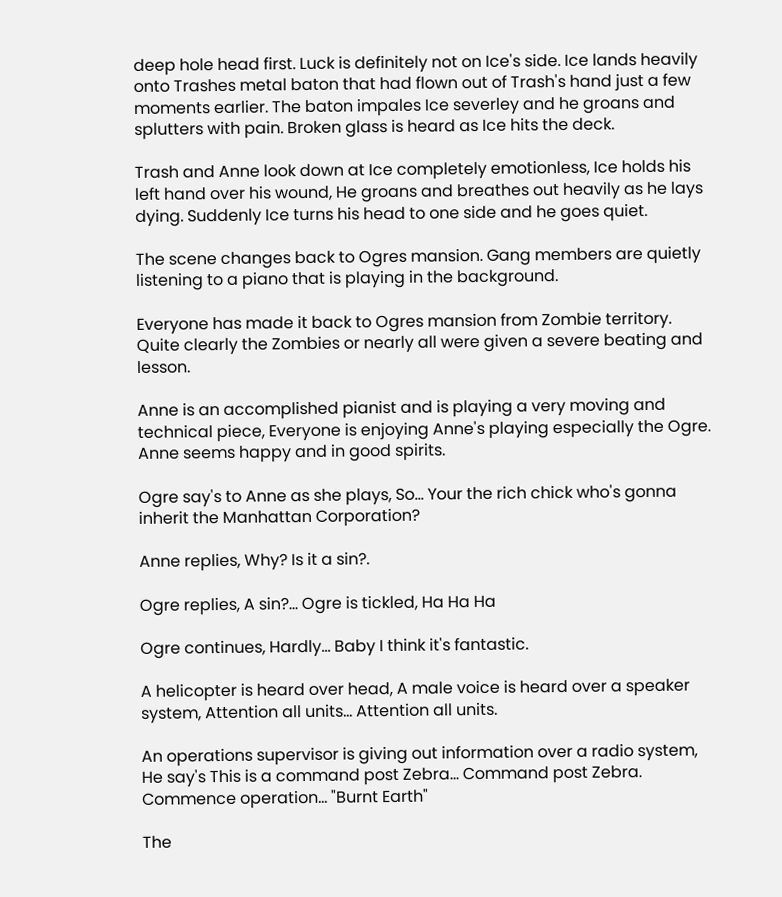deep hole head first. Luck is definitely not on Ice's side. Ice lands heavily onto Trashes metal baton that had flown out of Trash's hand just a few moments earlier. The baton impales Ice severley and he groans and splutters with pain. Broken glass is heard as Ice hits the deck.

Trash and Anne look down at Ice completely emotionless, Ice holds his left hand over his wound, He groans and breathes out heavily as he lays dying. Suddenly Ice turns his head to one side and he goes quiet.

The scene changes back to Ogres mansion. Gang members are quietly listening to a piano that is playing in the background.

Everyone has made it back to Ogres mansion from Zombie territory. Quite clearly the Zombies or nearly all were given a severe beating and lesson.

Anne is an accomplished pianist and is playing a very moving and technical piece, Everyone is enjoying Anne's playing especially the Ogre. Anne seems happy and in good spirits.

Ogre say's to Anne as she plays, So... Your the rich chick who's gonna inherit the Manhattan Corporation?

Anne replies, Why? Is it a sin?.

Ogre replies, A sin?... Ogre is tickled, Ha Ha Ha

Ogre continues, Hardly... Baby I think it's fantastic.

A helicopter is heard over head, A male voice is heard over a speaker system, Attention all units... Attention all units.

An operations supervisor is giving out information over a radio system, He say's This is a command post Zebra... Command post Zebra. Commence operation... "Burnt Earth"

The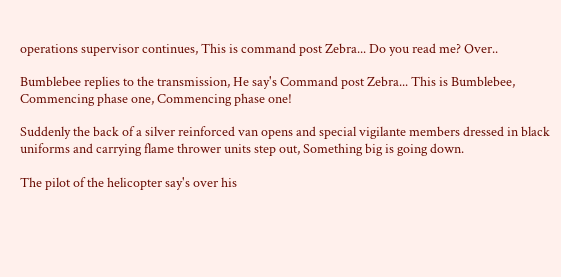operations supervisor continues, This is command post Zebra... Do you read me? Over..

Bumblebee replies to the transmission, He say's Command post Zebra... This is Bumblebee, Commencing phase one, Commencing phase one!

Suddenly the back of a silver reinforced van opens and special vigilante members dressed in black uniforms and carrying flame thrower units step out, Something big is going down.

The pilot of the helicopter say's over his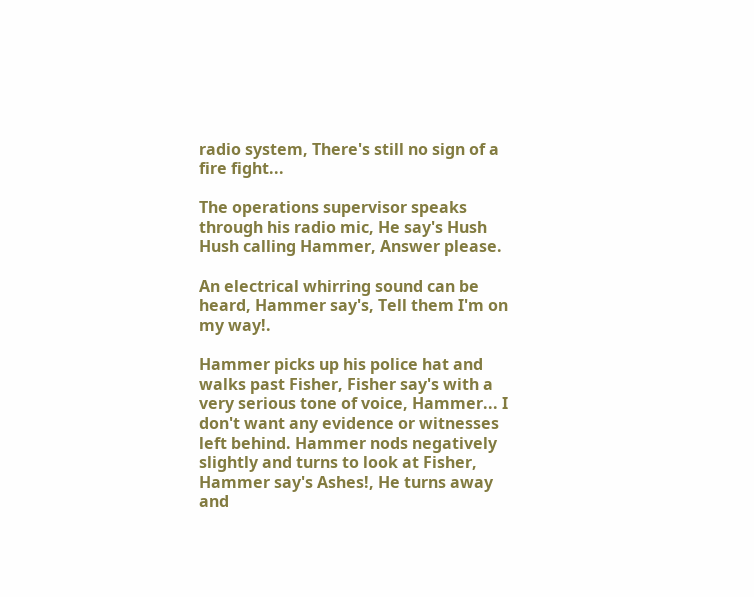radio system, There's still no sign of a fire fight...

The operations supervisor speaks through his radio mic, He say's Hush Hush calling Hammer, Answer please.

An electrical whirring sound can be heard, Hammer say's, Tell them I'm on my way!.

Hammer picks up his police hat and walks past Fisher, Fisher say's with a very serious tone of voice, Hammer... I don't want any evidence or witnesses left behind. Hammer nods negatively slightly and turns to look at Fisher, Hammer say's Ashes!, He turns away and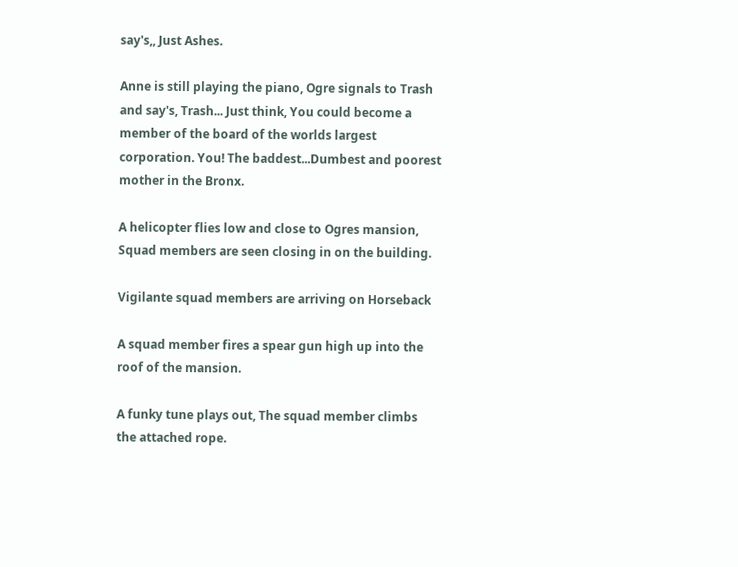say's,, Just Ashes.

Anne is still playing the piano, Ogre signals to Trash and say's, Trash... Just think, You could become a member of the board of the worlds largest corporation. You! The baddest...Dumbest and poorest mother in the Bronx.

A helicopter flies low and close to Ogres mansion, Squad members are seen closing in on the building.

Vigilante squad members are arriving on Horseback

A squad member fires a spear gun high up into the roof of the mansion.

A funky tune plays out, The squad member climbs the attached rope.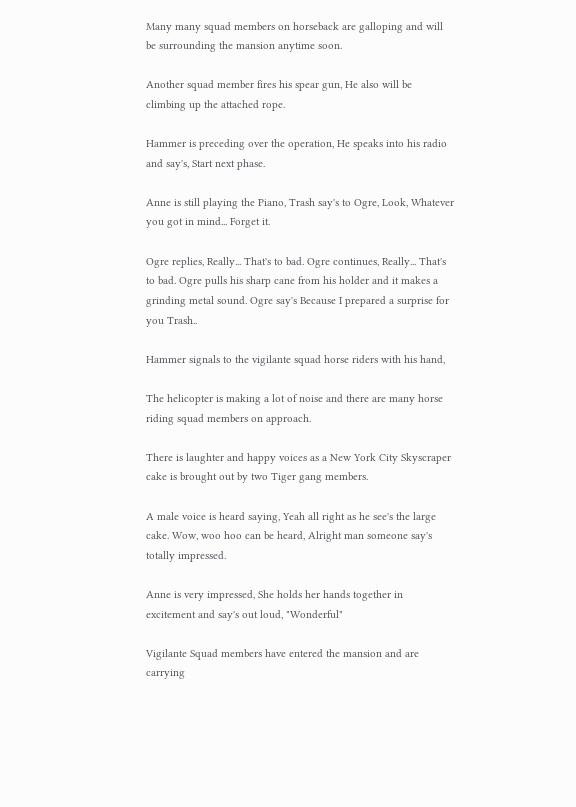Many many squad members on horseback are galloping and will be surrounding the mansion anytime soon.

Another squad member fires his spear gun, He also will be climbing up the attached rope.

Hammer is preceding over the operation, He speaks into his radio and say's, Start next phase.

Anne is still playing the Piano, Trash say's to Ogre, Look, Whatever you got in mind... Forget it.

Ogre replies, Really... That's to bad. Ogre continues, Really... That's to bad. Ogre pulls his sharp cane from his holder and it makes a grinding metal sound. Ogre say's Because I prepared a surprise for you Trash..

Hammer signals to the vigilante squad horse riders with his hand,

The helicopter is making a lot of noise and there are many horse riding squad members on approach.

There is laughter and happy voices as a New York City Skyscraper cake is brought out by two Tiger gang members.

A male voice is heard saying, Yeah all right as he see's the large cake. Wow, woo hoo can be heard, Alright man someone say's totally impressed.

Anne is very impressed, She holds her hands together in excitement and say's out loud, "Wonderful"

Vigilante Squad members have entered the mansion and are carrying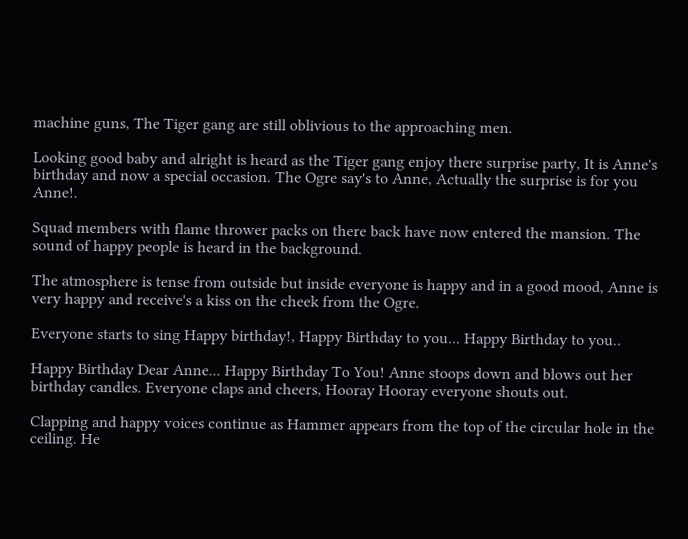machine guns, The Tiger gang are still oblivious to the approaching men.

Looking good baby and alright is heard as the Tiger gang enjoy there surprise party, It is Anne's birthday and now a special occasion. The Ogre say's to Anne, Actually the surprise is for you Anne!.

Squad members with flame thrower packs on there back have now entered the mansion. The sound of happy people is heard in the background.

The atmosphere is tense from outside but inside everyone is happy and in a good mood, Anne is very happy and receive's a kiss on the cheek from the Ogre.

Everyone starts to sing Happy birthday!, Happy Birthday to you... Happy Birthday to you..

Happy Birthday Dear Anne... Happy Birthday To You! Anne stoops down and blows out her birthday candles. Everyone claps and cheers, Hooray Hooray everyone shouts out.

Clapping and happy voices continue as Hammer appears from the top of the circular hole in the ceiling. He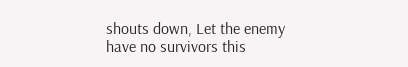shouts down, Let the enemy have no survivors this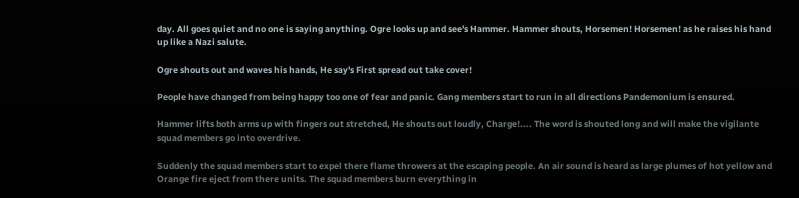day. All goes quiet and no one is saying anything. Ogre looks up and see's Hammer. Hammer shouts, Horsemen! Horsemen! as he raises his hand up like a Nazi salute.

Ogre shouts out and waves his hands, He say's First spread out take cover!

People have changed from being happy too one of fear and panic. Gang members start to run in all directions Pandemonium is ensured.

Hammer lifts both arms up with fingers out stretched, He shouts out loudly, Charge!.... The word is shouted long and will make the vigilante squad members go into overdrive.

Suddenly the squad members start to expel there flame throwers at the escaping people. An air sound is heard as large plumes of hot yellow and Orange fire eject from there units. The squad members burn everything in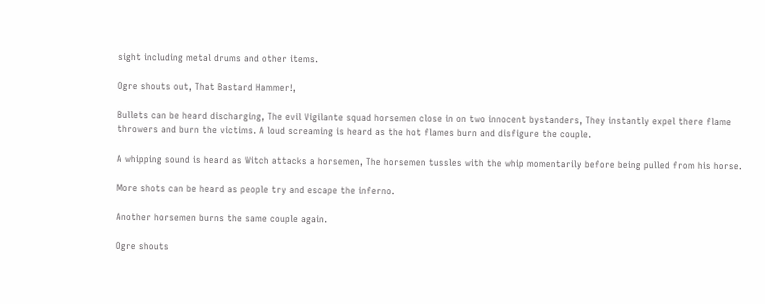sight including metal drums and other items.

Ogre shouts out, That Bastard Hammer!,

Bullets can be heard discharging, The evil Vigilante squad horsemen close in on two innocent bystanders, They instantly expel there flame throwers and burn the victims. A loud screaming is heard as the hot flames burn and disfigure the couple.

A whipping sound is heard as Witch attacks a horsemen, The horsemen tussles with the whip momentarily before being pulled from his horse.

More shots can be heard as people try and escape the inferno.

Another horsemen burns the same couple again.

Ogre shouts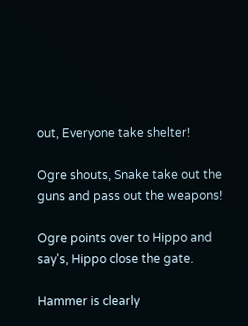out, Everyone take shelter!

Ogre shouts, Snake take out the guns and pass out the weapons!

Ogre points over to Hippo and say's, Hippo close the gate.

Hammer is clearly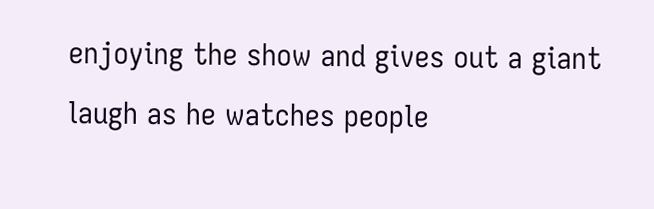enjoying the show and gives out a giant laugh as he watches people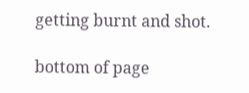getting burnt and shot.

bottom of page